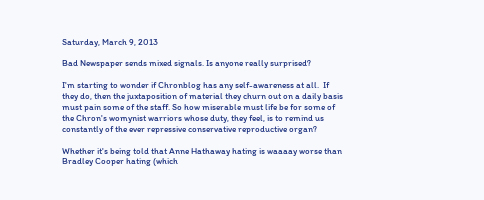Saturday, March 9, 2013

Bad Newspaper sends mixed signals. Is anyone really surprised?

I'm starting to wonder if Chronblog has any self-awareness at all.  If they do, then the juxtaposition of material they churn out on a daily basis must pain some of the staff. So how miserable must life be for some of the Chron's womynist warriors whose duty, they feel, is to remind us constantly of the ever repressive conservative reproductive organ?

Whether it's being told that Anne Hathaway hating is waaaay worse than Bradley Cooper hating (which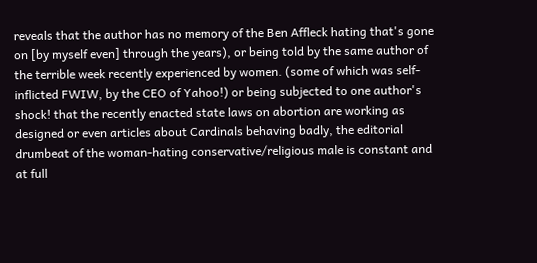reveals that the author has no memory of the Ben Affleck hating that's gone on [by myself even] through the years), or being told by the same author of the terrible week recently experienced by women. (some of which was self-inflicted FWIW, by the CEO of Yahoo!) or being subjected to one author's shock! that the recently enacted state laws on abortion are working as designed or even articles about Cardinals behaving badly, the editorial drumbeat of the woman-hating conservative/religious male is constant and at full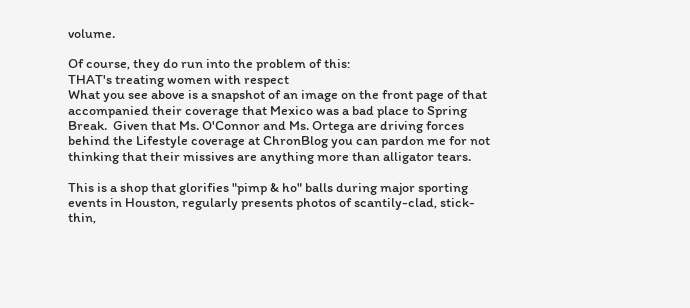volume.

Of course, they do run into the problem of this:
THAT's treating women with respect
What you see above is a snapshot of an image on the front page of that accompanied their coverage that Mexico was a bad place to Spring Break.  Given that Ms. O'Connor and Ms. Ortega are driving forces behind the Lifestyle coverage at ChronBlog you can pardon me for not thinking that their missives are anything more than alligator tears.

This is a shop that glorifies "pimp & ho" balls during major sporting events in Houston, regularly presents photos of scantily-clad, stick-thin,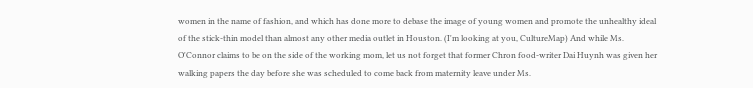women in the name of fashion, and which has done more to debase the image of young women and promote the unhealthy ideal of the stick-thin model than almost any other media outlet in Houston. (I'm looking at you, CultureMap) And while Ms. O'Connor claims to be on the side of the working mom, let us not forget that former Chron food-writer Dai Huynh was given her walking papers the day before she was scheduled to come back from maternity leave under Ms.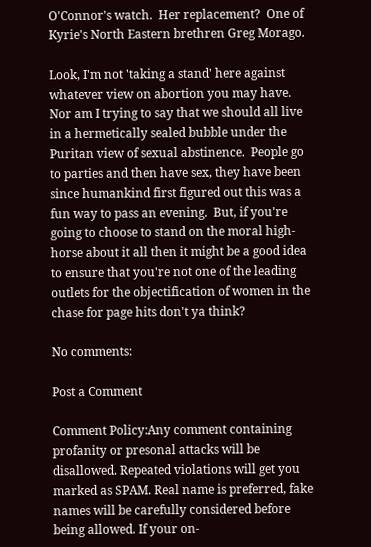O'Connor's watch.  Her replacement?  One of Kyrie's North Eastern brethren Greg Morago.

Look, I'm not 'taking a stand' here against whatever view on abortion you may have. Nor am I trying to say that we should all live in a hermetically sealed bubble under the Puritan view of sexual abstinence.  People go to parties and then have sex, they have been since humankind first figured out this was a fun way to pass an evening.  But, if you're going to choose to stand on the moral high-horse about it all then it might be a good idea to ensure that you're not one of the leading outlets for the objectification of women in the chase for page hits don't ya think?

No comments:

Post a Comment

Comment Policy:Any comment containing profanity or presonal attacks will be disallowed. Repeated violations will get you marked as SPAM. Real name is preferred, fake names will be carefully considered before being allowed. If your on-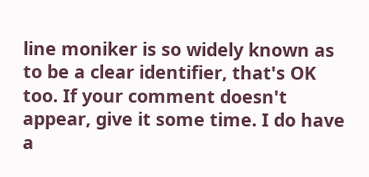line moniker is so widely known as to be a clear identifier, that's OK too. If your comment doesn't appear, give it some time. I do have a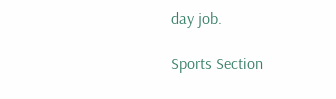day job.

Sports Section